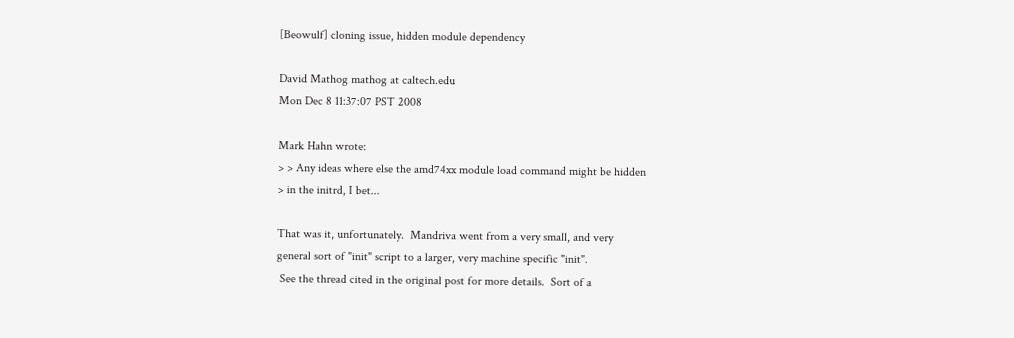[Beowulf] cloning issue, hidden module dependency

David Mathog mathog at caltech.edu
Mon Dec 8 11:37:07 PST 2008

Mark Hahn wrote:
> > Any ideas where else the amd74xx module load command might be hidden
> in the initrd, I bet...

That was it, unfortunately.  Mandriva went from a very small, and very
general sort of "init" script to a larger, very machine specific "init".
 See the thread cited in the original post for more details.  Sort of a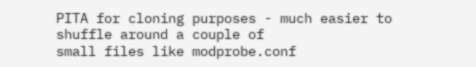PITA for cloning purposes - much easier to shuffle around a couple of
small files like modprobe.conf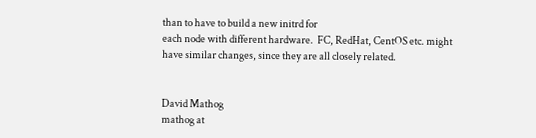than to have to build a new initrd for
each node with different hardware.  FC, RedHat, CentOS etc. might
have similar changes, since they are all closely related.


David Mathog
mathog at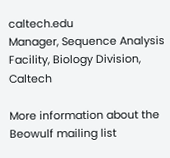caltech.edu
Manager, Sequence Analysis Facility, Biology Division, Caltech

More information about the Beowulf mailing list